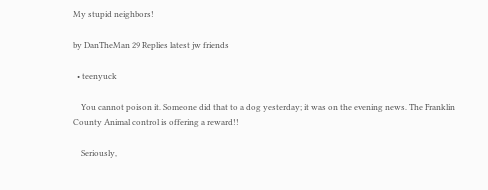My stupid neighbors!

by DanTheMan 29 Replies latest jw friends

  • teenyuck

    You cannot poison it. Someone did that to a dog yesterday; it was on the evening news. The Franklin County Animal control is offering a reward!!

    Seriously,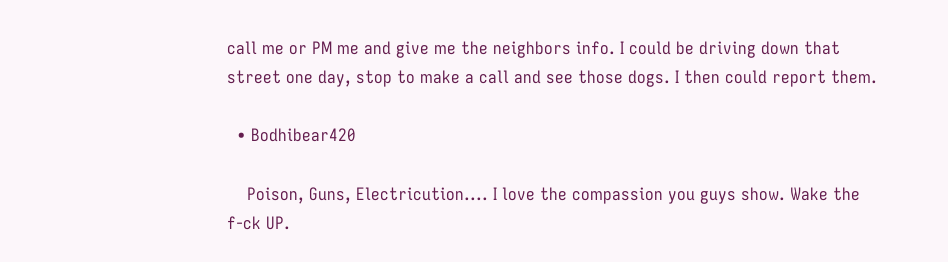call me or PM me and give me the neighbors info. I could be driving down that street one day, stop to make a call and see those dogs. I then could report them.

  • Bodhibear420

    Poison, Guns, Electricution.... I love the compassion you guys show. Wake the f-ck UP.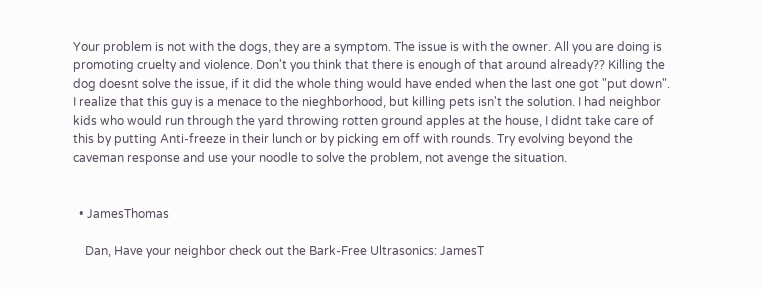Your problem is not with the dogs, they are a symptom. The issue is with the owner. All you are doing is promoting cruelty and violence. Don't you think that there is enough of that around already?? Killing the dog doesnt solve the issue, if it did the whole thing would have ended when the last one got "put down". I realize that this guy is a menace to the nieghborhood, but killing pets isn't the solution. I had neighbor kids who would run through the yard throwing rotten ground apples at the house, I didnt take care of this by putting Anti-freeze in their lunch or by picking em off with rounds. Try evolving beyond the caveman response and use your noodle to solve the problem, not avenge the situation.


  • JamesThomas

    Dan, Have your neighbor check out the Bark-Free Ultrasonics: JamesT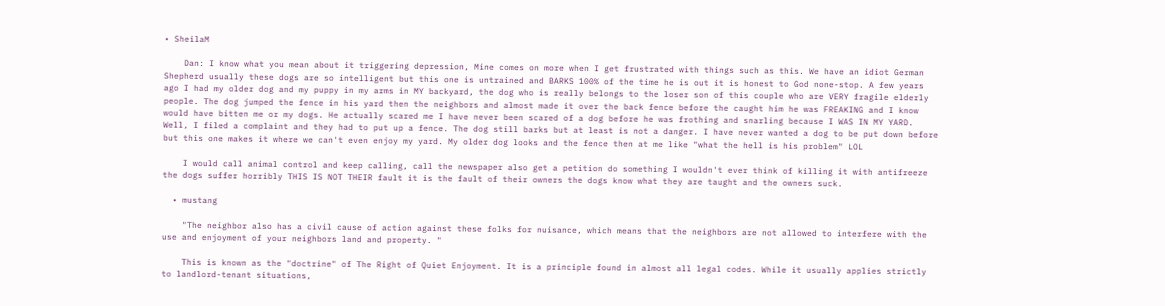• SheilaM

    Dan: I know what you mean about it triggering depression, Mine comes on more when I get frustrated with things such as this. We have an idiot German Shepherd usually these dogs are so intelligent but this one is untrained and BARKS 100% of the time he is out it is honest to God none-stop. A few years ago I had my older dog and my puppy in my arms in MY backyard, the dog who is really belongs to the loser son of this couple who are VERY fragile elderly people. The dog jumped the fence in his yard then the neighbors and almost made it over the back fence before the caught him he was FREAKING and I know would have bitten me or my dogs. He actually scared me I have never been scared of a dog before he was frothing and snarling because I WAS IN MY YARD. Well, I filed a complaint and they had to put up a fence. The dog still barks but at least is not a danger. I have never wanted a dog to be put down before but this one makes it where we can't even enjoy my yard. My older dog looks and the fence then at me like "what the hell is his problem" LOL

    I would call animal control and keep calling, call the newspaper also get a petition do something I wouldn't ever think of killing it with antifreeze the dogs suffer horribly THIS IS NOT THEIR fault it is the fault of their owners the dogs know what they are taught and the owners suck.

  • mustang

    "The neighbor also has a civil cause of action against these folks for nuisance, which means that the neighbors are not allowed to interfere with the use and enjoyment of your neighbors land and property. "

    This is known as the "doctrine" of The Right of Quiet Enjoyment. It is a principle found in almost all legal codes. While it usually applies strictly to landlord-tenant situations,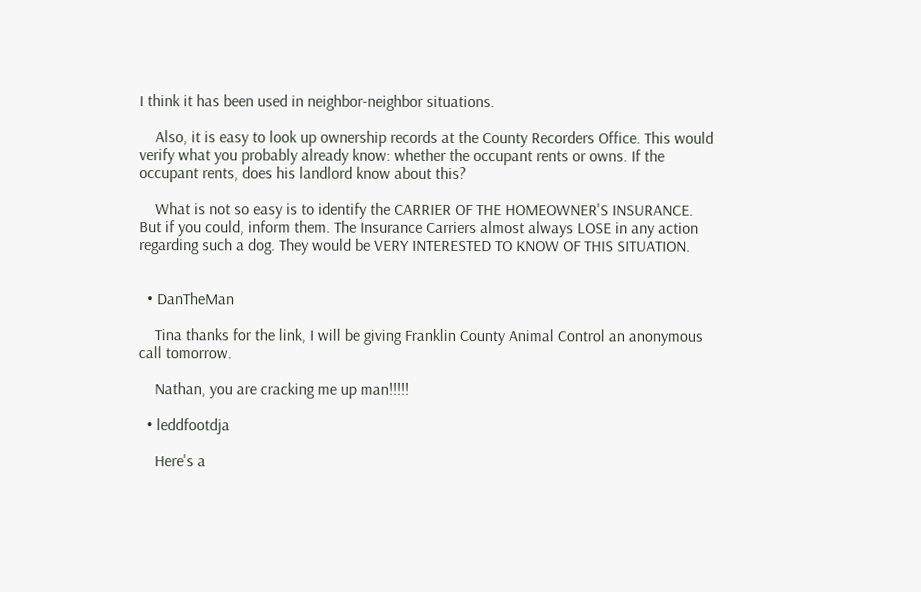I think it has been used in neighbor-neighbor situations.

    Also, it is easy to look up ownership records at the County Recorders Office. This would verify what you probably already know: whether the occupant rents or owns. If the occupant rents, does his landlord know about this?

    What is not so easy is to identify the CARRIER OF THE HOMEOWNER'S INSURANCE. But if you could, inform them. The Insurance Carriers almost always LOSE in any action regarding such a dog. They would be VERY INTERESTED TO KNOW OF THIS SITUATION.


  • DanTheMan

    Tina thanks for the link, I will be giving Franklin County Animal Control an anonymous call tomorrow.

    Nathan, you are cracking me up man!!!!!

  • leddfootdja

    Here's a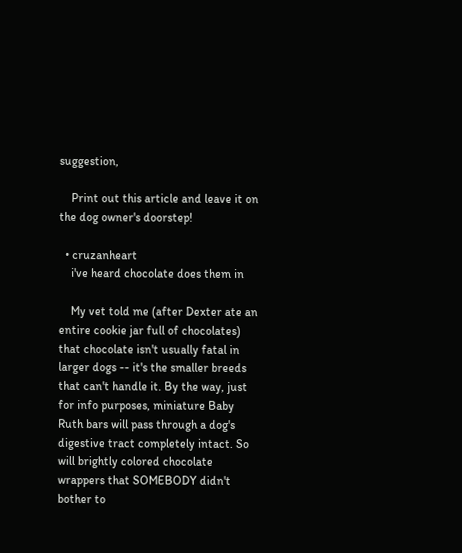suggestion,

    Print out this article and leave it on the dog owner's doorstep!

  • cruzanheart
    i've heard chocolate does them in

    My vet told me (after Dexter ate an entire cookie jar full of chocolates) that chocolate isn't usually fatal in larger dogs -- it's the smaller breeds that can't handle it. By the way, just for info purposes, miniature Baby Ruth bars will pass through a dog's digestive tract completely intact. So will brightly colored chocolate wrappers that SOMEBODY didn't bother to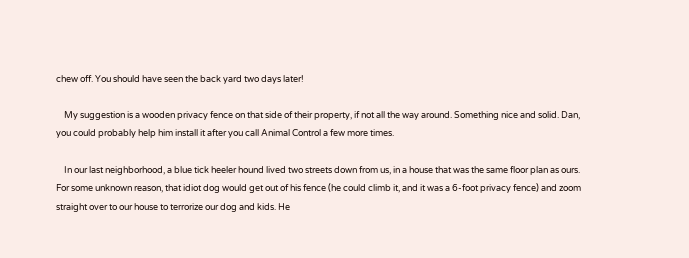chew off. You should have seen the back yard two days later!

    My suggestion is a wooden privacy fence on that side of their property, if not all the way around. Something nice and solid. Dan, you could probably help him install it after you call Animal Control a few more times.

    In our last neighborhood, a blue tick heeler hound lived two streets down from us, in a house that was the same floor plan as ours. For some unknown reason, that idiot dog would get out of his fence (he could climb it, and it was a 6-foot privacy fence) and zoom straight over to our house to terrorize our dog and kids. He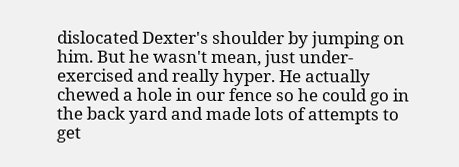dislocated Dexter's shoulder by jumping on him. But he wasn't mean, just under-exercised and really hyper. He actually chewed a hole in our fence so he could go in the back yard and made lots of attempts to get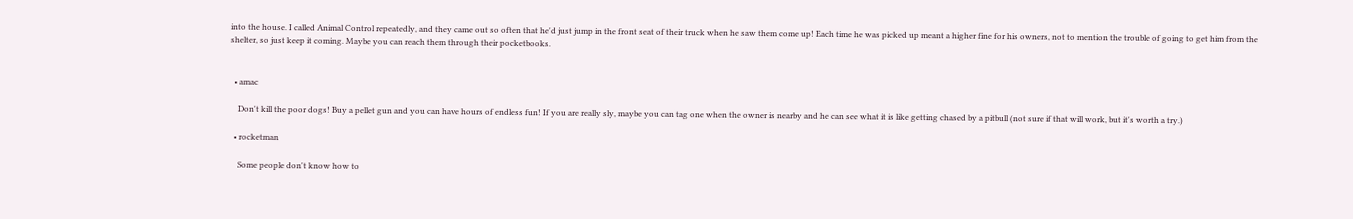into the house. I called Animal Control repeatedly, and they came out so often that he'd just jump in the front seat of their truck when he saw them come up! Each time he was picked up meant a higher fine for his owners, not to mention the trouble of going to get him from the shelter, so just keep it coming. Maybe you can reach them through their pocketbooks.


  • amac

    Don't kill the poor dogs! Buy a pellet gun and you can have hours of endless fun! If you are really sly, maybe you can tag one when the owner is nearby and he can see what it is like getting chased by a pitbull (not sure if that will work, but it's worth a try.)

  • rocketman

    Some people don't know how to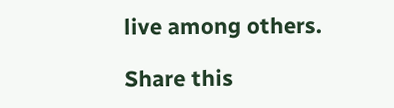live among others.

Share this